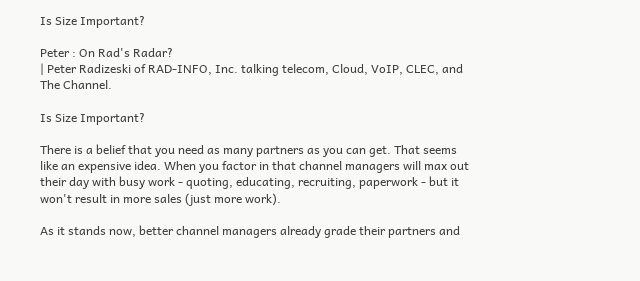Is Size Important?

Peter : On Rad's Radar?
| Peter Radizeski of RAD-INFO, Inc. talking telecom, Cloud, VoIP, CLEC, and The Channel.

Is Size Important?

There is a belief that you need as many partners as you can get. That seems like an expensive idea. When you factor in that channel managers will max out their day with busy work - quoting, educating, recruiting, paperwork - but it won't result in more sales (just more work).

As it stands now, better channel managers already grade their partners and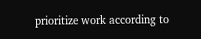prioritize work according to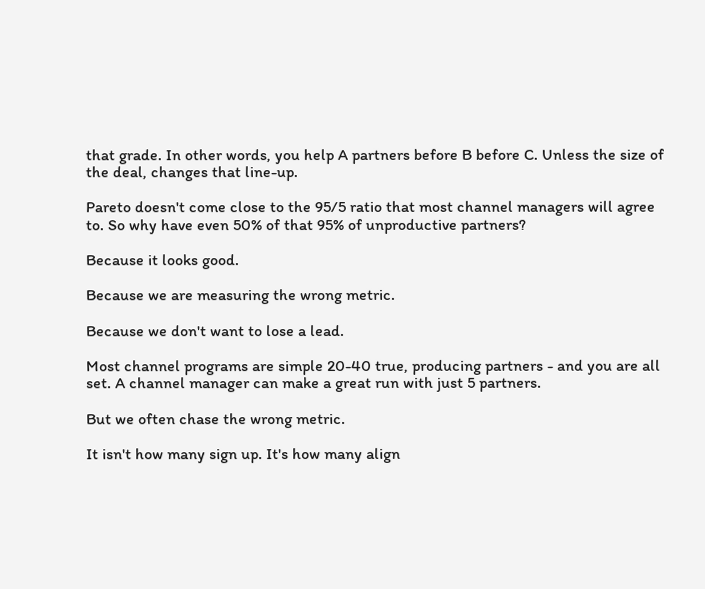that grade. In other words, you help A partners before B before C. Unless the size of the deal, changes that line-up.

Pareto doesn't come close to the 95/5 ratio that most channel managers will agree to. So why have even 50% of that 95% of unproductive partners?

Because it looks good.

Because we are measuring the wrong metric.

Because we don't want to lose a lead.

Most channel programs are simple 20-40 true, producing partners - and you are all set. A channel manager can make a great run with just 5 partners.

But we often chase the wrong metric.

It isn't how many sign up. It's how many align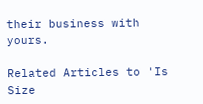their business with yours.

Related Articles to 'Is Size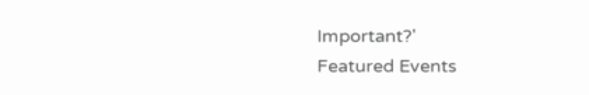Important?'
Featured Events